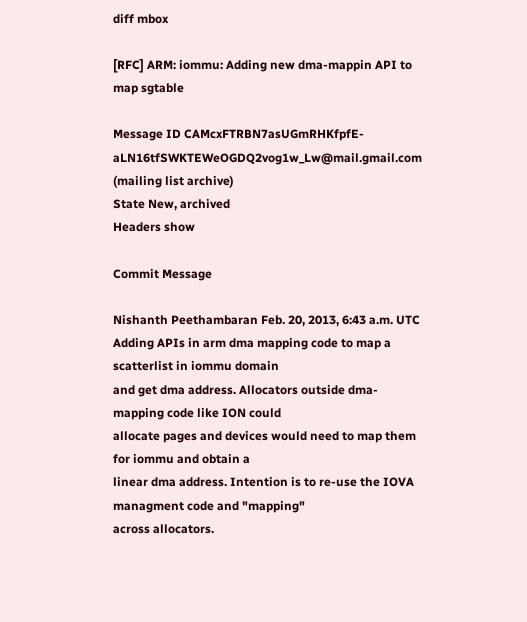diff mbox

[RFC] ARM: iommu: Adding new dma-mappin API to map sgtable

Message ID CAMcxFTRBN7asUGmRHKfpfE-aLN16tfSWKTEWeOGDQ2vog1w_Lw@mail.gmail.com (mailing list archive)
State New, archived
Headers show

Commit Message

Nishanth Peethambaran Feb. 20, 2013, 6:43 a.m. UTC
Adding APIs in arm dma mapping code to map a scatterlist in iommu domain
and get dma address. Allocators outside dma-mapping code like ION could
allocate pages and devices would need to map them for iommu and obtain a
linear dma address. Intention is to re-use the IOVA managment code and "mapping"
across allocators.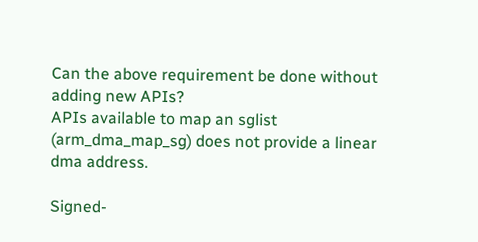Can the above requirement be done without adding new APIs?
APIs available to map an sglist (arm_dma_map_sg) does not provide a linear
dma address.

Signed-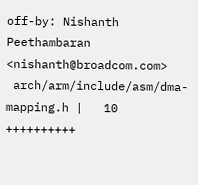off-by: Nishanth Peethambaran <nishanth@broadcom.com>
 arch/arm/include/asm/dma-mapping.h |   10 ++++++++++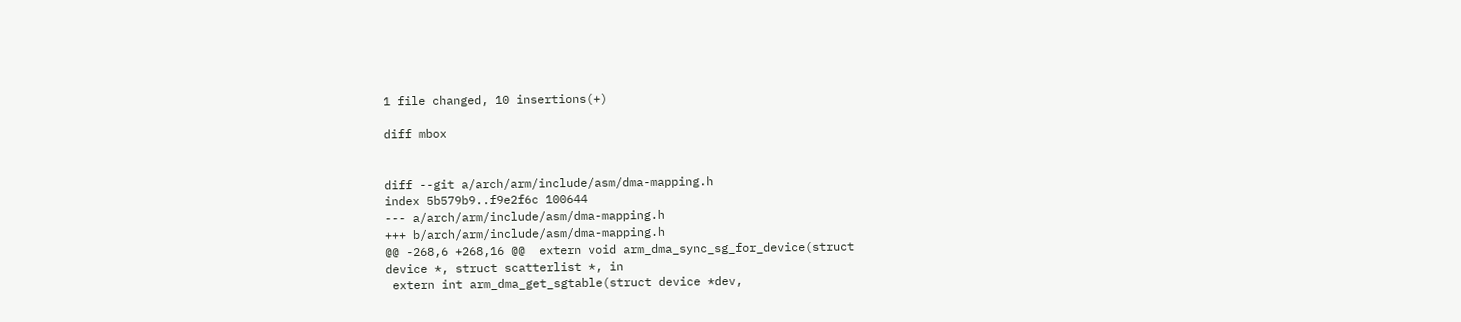1 file changed, 10 insertions(+)

diff mbox


diff --git a/arch/arm/include/asm/dma-mapping.h
index 5b579b9..f9e2f6c 100644
--- a/arch/arm/include/asm/dma-mapping.h
+++ b/arch/arm/include/asm/dma-mapping.h
@@ -268,6 +268,16 @@  extern void arm_dma_sync_sg_for_device(struct
device *, struct scatterlist *, in
 extern int arm_dma_get_sgtable(struct device *dev,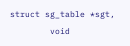struct sg_table *sgt,
        void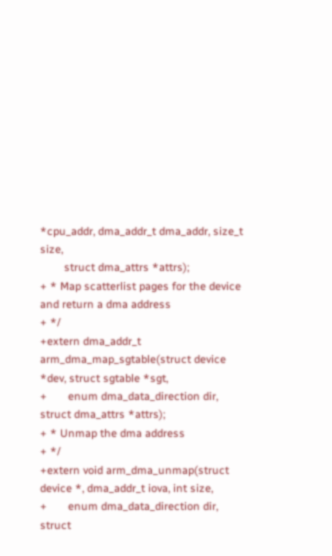*cpu_addr, dma_addr_t dma_addr, size_t size,
        struct dma_attrs *attrs);
+ * Map scatterlist pages for the device and return a dma address
+ */
+extern dma_addr_t arm_dma_map_sgtable(struct device *dev, struct sgtable *sgt,
+       enum dma_data_direction dir, struct dma_attrs *attrs);
+ * Unmap the dma address
+ */
+extern void arm_dma_unmap(struct device *, dma_addr_t iova, int size,
+       enum dma_data_direction dir, struct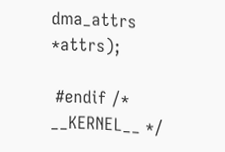dma_attrs *attrs);

 #endif /* __KERNEL__ */